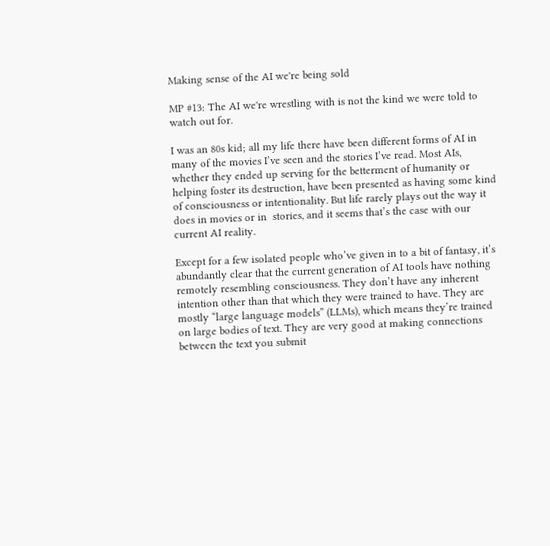Making sense of the AI we're being sold

MP #13: The AI we're wrestling with is not the kind we were told to watch out for.

I was an 80s kid; all my life there have been different forms of AI in many of the movies I’ve seen and the stories I’ve read. Most AIs, whether they ended up serving for the betterment of humanity or helping foster its destruction, have been presented as having some kind of consciousness or intentionality. But life rarely plays out the way it does in movies or in  stories, and it seems that’s the case with our current AI reality.

Except for a few isolated people who’ve given in to a bit of fantasy, it’s abundantly clear that the current generation of AI tools have nothing remotely resembling consciousness. They don’t have any inherent intention other than that which they were trained to have. They are mostly “large language models” (LLMs), which means they’re trained on large bodies of text. They are very good at making connections between the text you submit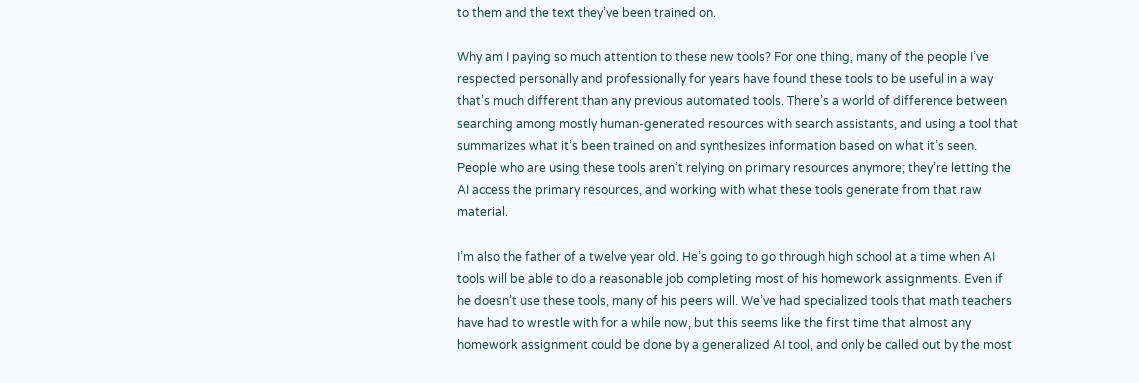to them and the text they’ve been trained on.

Why am I paying so much attention to these new tools? For one thing, many of the people I’ve respected personally and professionally for years have found these tools to be useful in a way that’s much different than any previous automated tools. There’s a world of difference between searching among mostly human-generated resources with search assistants, and using a tool that summarizes what it’s been trained on and synthesizes information based on what it’s seen. People who are using these tools aren’t relying on primary resources anymore; they’re letting the AI access the primary resources, and working with what these tools generate from that raw material.

I’m also the father of a twelve year old. He’s going to go through high school at a time when AI tools will be able to do a reasonable job completing most of his homework assignments. Even if he doesn’t use these tools, many of his peers will. We’ve had specialized tools that math teachers have had to wrestle with for a while now, but this seems like the first time that almost any homework assignment could be done by a generalized AI tool, and only be called out by the most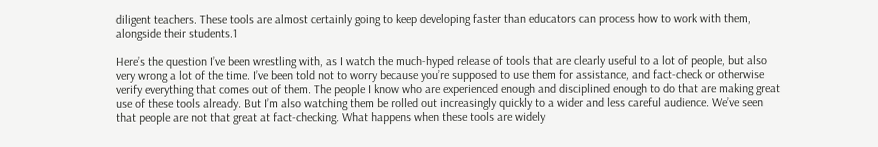diligent teachers. These tools are almost certainly going to keep developing faster than educators can process how to work with them, alongside their students.1

Here’s the question I’ve been wrestling with, as I watch the much-hyped release of tools that are clearly useful to a lot of people, but also very wrong a lot of the time. I’ve been told not to worry because you’re supposed to use them for assistance, and fact-check or otherwise verify everything that comes out of them. The people I know who are experienced enough and disciplined enough to do that are making great use of these tools already. But I’m also watching them be rolled out increasingly quickly to a wider and less careful audience. We’ve seen that people are not that great at fact-checking. What happens when these tools are widely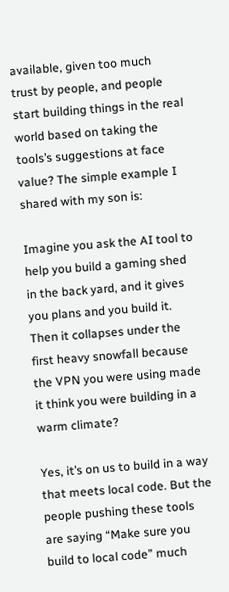available, given too much trust by people, and people start building things in the real world based on taking the tools’s suggestions at face value? The simple example I shared with my son is:

Imagine you ask the AI tool to help you build a gaming shed in the back yard, and it gives you plans and you build it. Then it collapses under the first heavy snowfall because the VPN you were using made it think you were building in a warm climate?

Yes, it’s on us to build in a way that meets local code. But the people pushing these tools are saying “Make sure you build to local code” much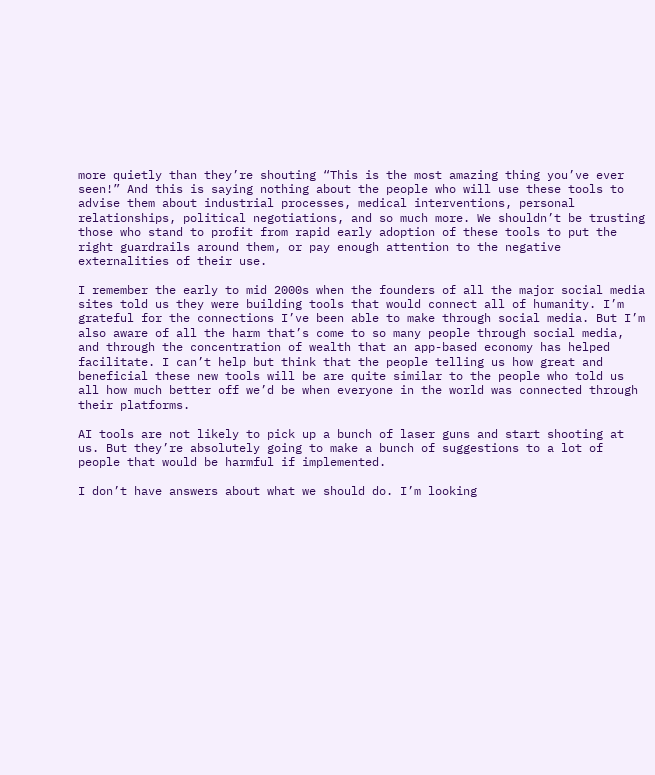more quietly than they’re shouting “This is the most amazing thing you’ve ever seen!” And this is saying nothing about the people who will use these tools to advise them about industrial processes, medical interventions, personal relationships, political negotiations, and so much more. We shouldn’t be trusting those who stand to profit from rapid early adoption of these tools to put the right guardrails around them, or pay enough attention to the negative externalities of their use.

I remember the early to mid 2000s when the founders of all the major social media sites told us they were building tools that would connect all of humanity. I’m grateful for the connections I’ve been able to make through social media. But I’m also aware of all the harm that’s come to so many people through social media, and through the concentration of wealth that an app-based economy has helped facilitate. I can’t help but think that the people telling us how great and beneficial these new tools will be are quite similar to the people who told us all how much better off we’d be when everyone in the world was connected through their platforms.

AI tools are not likely to pick up a bunch of laser guns and start shooting at us. But they’re absolutely going to make a bunch of suggestions to a lot of people that would be harmful if implemented.

I don’t have answers about what we should do. I’m looking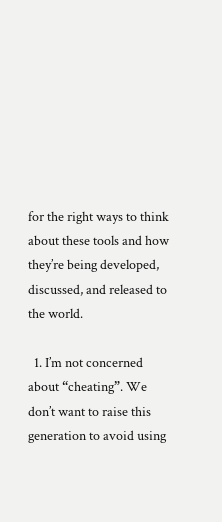for the right ways to think about these tools and how they’re being developed, discussed, and released to the world.

  1. I’m not concerned about “cheating”. We don’t want to raise this generation to avoid using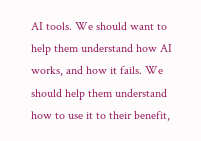AI tools. We should want to help them understand how AI works, and how it fails. We should help them understand how to use it to their benefit,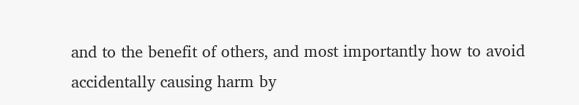and to the benefit of others, and most importantly how to avoid accidentally causing harm by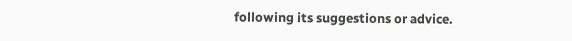following its suggestions or advice.